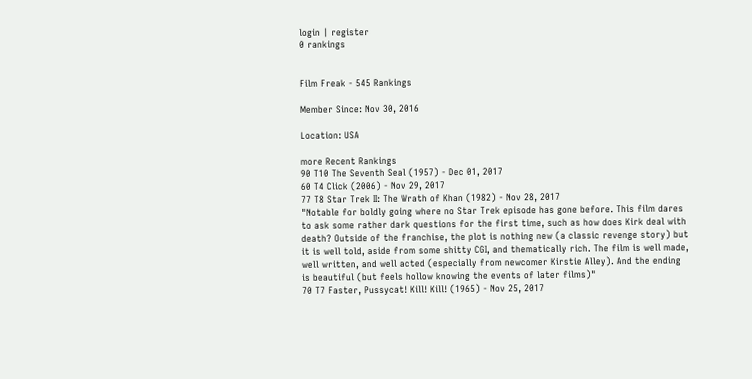login | register
0 rankings


Film Freak - 545 Rankings

Member Since: Nov 30, 2016

Location: USA

more Recent Rankings
90 T10 The Seventh Seal (1957) - Dec 01, 2017
60 T4 Click (2006) - Nov 29, 2017
77 T8 Star Trek II: The Wrath of Khan (1982) - Nov 28, 2017
"Notable for boldly going where no Star Trek episode has gone before. This film dares to ask some rather dark questions for the first time, such as how does Kirk deal with death? Outside of the franchise, the plot is nothing new (a classic revenge story) but it is well told, aside from some shitty CGI, and thematically rich. The film is well made, well written, and well acted (especially from newcomer Kirstie Alley). And the ending is beautiful (but feels hollow knowing the events of later films)"
70 T7 Faster, Pussycat! Kill! Kill! (1965) - Nov 25, 2017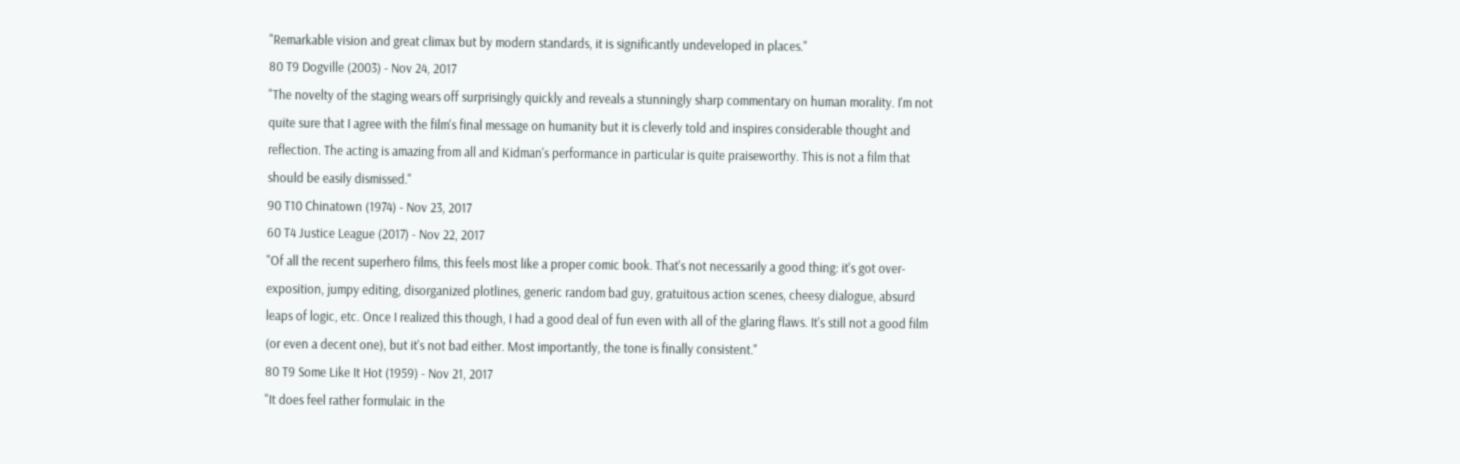"Remarkable vision and great climax but by modern standards, it is significantly undeveloped in places."
80 T9 Dogville (2003) - Nov 24, 2017
"The novelty of the staging wears off surprisingly quickly and reveals a stunningly sharp commentary on human morality. I'm not quite sure that I agree with the film's final message on humanity but it is cleverly told and inspires considerable thought and reflection. The acting is amazing from all and Kidman's performance in particular is quite praiseworthy. This is not a film that should be easily dismissed."
90 T10 Chinatown (1974) - Nov 23, 2017
60 T4 Justice League (2017) - Nov 22, 2017
"Of all the recent superhero films, this feels most like a proper comic book. That's not necessarily a good thing: it's got over-exposition, jumpy editing, disorganized plotlines, generic random bad guy, gratuitous action scenes, cheesy dialogue, absurd leaps of logic, etc. Once I realized this though, I had a good deal of fun even with all of the glaring flaws. It's still not a good film (or even a decent one), but it's not bad either. Most importantly, the tone is finally consistent."
80 T9 Some Like It Hot (1959) - Nov 21, 2017
"It does feel rather formulaic in the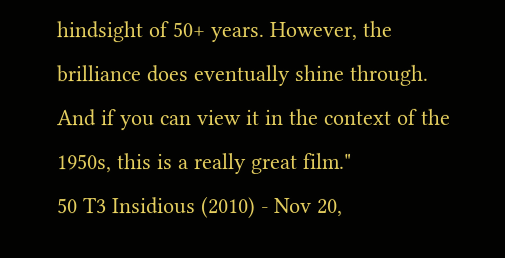hindsight of 50+ years. However, the brilliance does eventually shine through. And if you can view it in the context of the 1950s, this is a really great film."
50 T3 Insidious (2010) - Nov 20,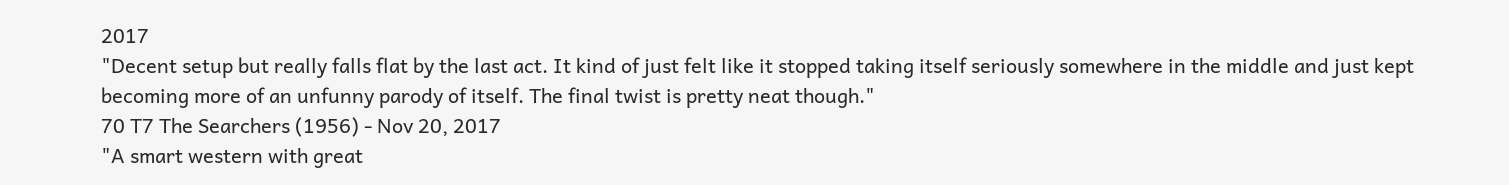2017
"Decent setup but really falls flat by the last act. It kind of just felt like it stopped taking itself seriously somewhere in the middle and just kept becoming more of an unfunny parody of itself. The final twist is pretty neat though."
70 T7 The Searchers (1956) - Nov 20, 2017
"A smart western with great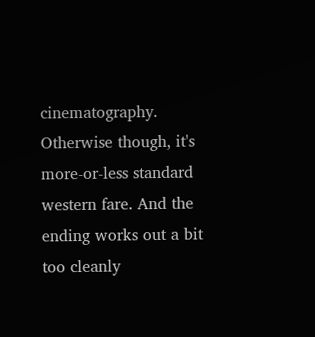cinematography. Otherwise though, it's more-or-less standard western fare. And the ending works out a bit too cleanly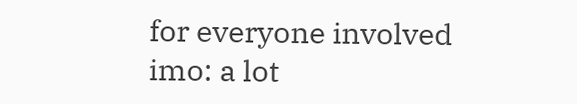for everyone involved imo: a lot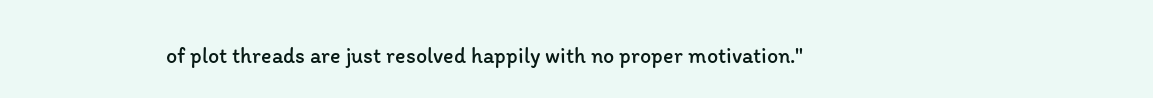of plot threads are just resolved happily with no proper motivation."